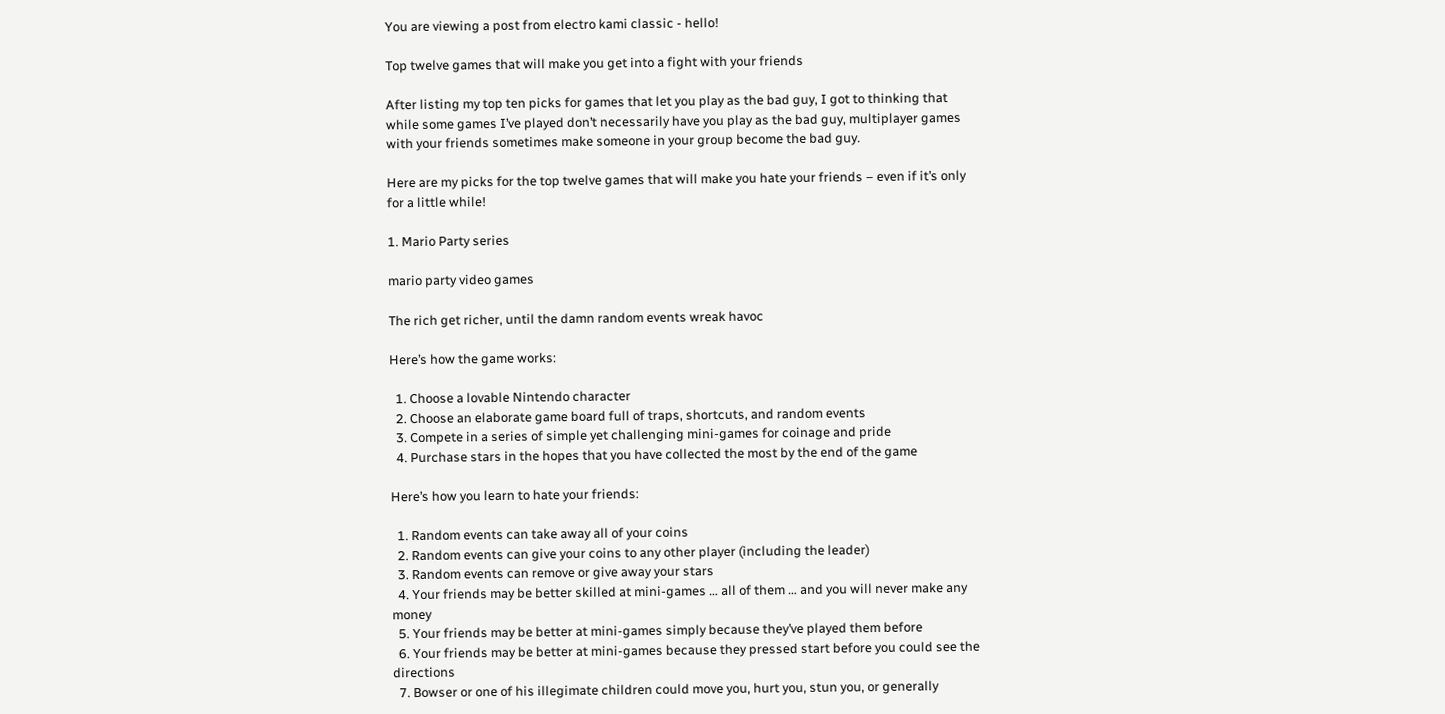You are viewing a post from electro kami classic - hello!

Top twelve games that will make you get into a fight with your friends

After listing my top ten picks for games that let you play as the bad guy, I got to thinking that while some games I’ve played don’t necessarily have you play as the bad guy, multiplayer games with your friends sometimes make someone in your group become the bad guy.

Here are my picks for the top twelve games that will make you hate your friends – even if it’s only for a little while!

1. Mario Party series

mario party video games

The rich get richer, until the damn random events wreak havoc

Here’s how the game works:

  1. Choose a lovable Nintendo character
  2. Choose an elaborate game board full of traps, shortcuts, and random events
  3. Compete in a series of simple yet challenging mini-games for coinage and pride
  4. Purchase stars in the hopes that you have collected the most by the end of the game

Here’s how you learn to hate your friends:

  1. Random events can take away all of your coins
  2. Random events can give your coins to any other player (including the leader)
  3. Random events can remove or give away your stars
  4. Your friends may be better skilled at mini-games … all of them … and you will never make any money
  5. Your friends may be better at mini-games simply because they’ve played them before
  6. Your friends may be better at mini-games because they pressed start before you could see the directions
  7. Bowser or one of his illegimate children could move you, hurt you, stun you, or generally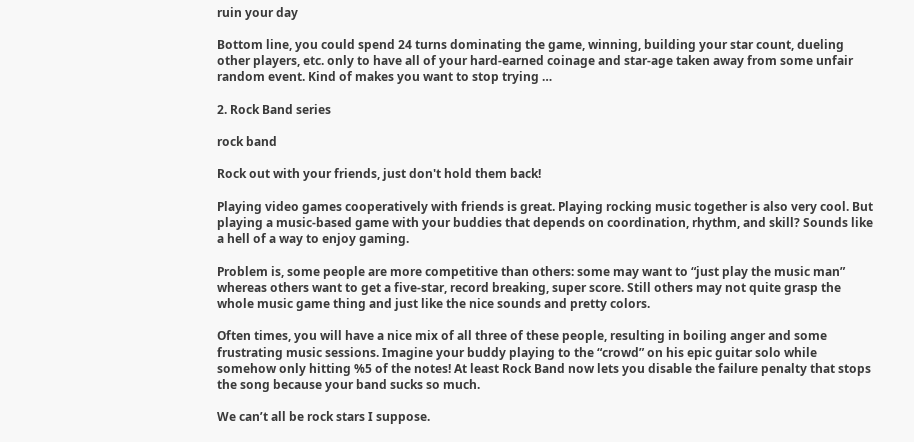ruin your day

Bottom line, you could spend 24 turns dominating the game, winning, building your star count, dueling other players, etc. only to have all of your hard-earned coinage and star-age taken away from some unfair random event. Kind of makes you want to stop trying …

2. Rock Band series

rock band

Rock out with your friends, just don't hold them back!

Playing video games cooperatively with friends is great. Playing rocking music together is also very cool. But playing a music-based game with your buddies that depends on coordination, rhythm, and skill? Sounds like a hell of a way to enjoy gaming.

Problem is, some people are more competitive than others: some may want to “just play the music man” whereas others want to get a five-star, record breaking, super score. Still others may not quite grasp the whole music game thing and just like the nice sounds and pretty colors.

Often times, you will have a nice mix of all three of these people, resulting in boiling anger and some frustrating music sessions. Imagine your buddy playing to the “crowd” on his epic guitar solo while somehow only hitting %5 of the notes! At least Rock Band now lets you disable the failure penalty that stops the song because your band sucks so much.

We can’t all be rock stars I suppose.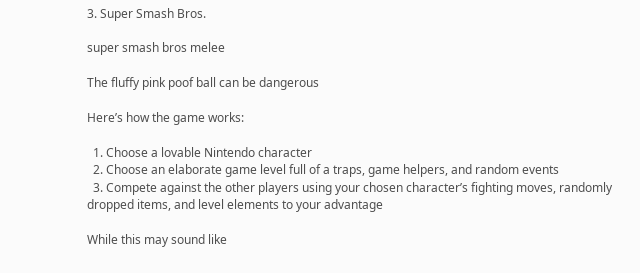3. Super Smash Bros.

super smash bros melee

The fluffy pink poof ball can be dangerous

Here’s how the game works:

  1. Choose a lovable Nintendo character
  2. Choose an elaborate game level full of a traps, game helpers, and random events
  3. Compete against the other players using your chosen character’s fighting moves, randomly dropped items, and level elements to your advantage

While this may sound like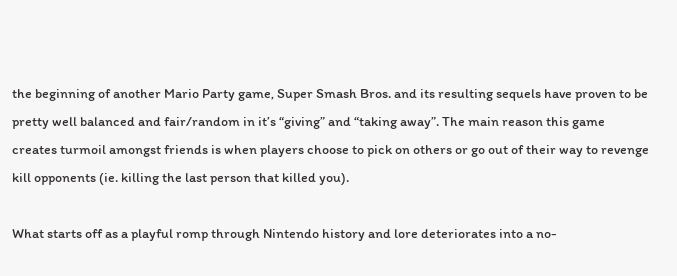the beginning of another Mario Party game, Super Smash Bros. and its resulting sequels have proven to be pretty well balanced and fair/random in it’s “giving” and “taking away”. The main reason this game creates turmoil amongst friends is when players choose to pick on others or go out of their way to revenge kill opponents (ie. killing the last person that killed you).

What starts off as a playful romp through Nintendo history and lore deteriorates into a no-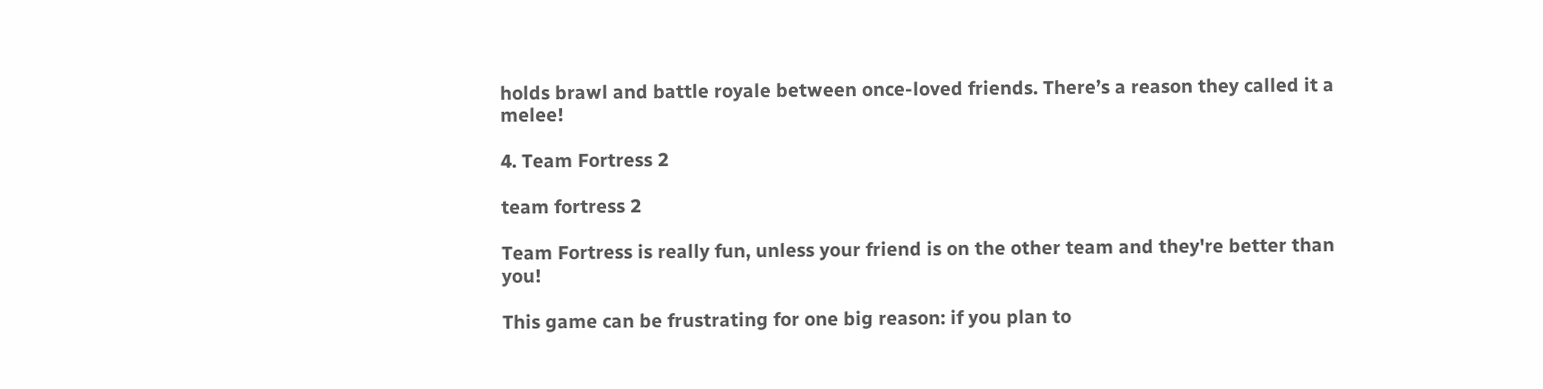holds brawl and battle royale between once-loved friends. There’s a reason they called it a melee!

4. Team Fortress 2

team fortress 2

Team Fortress is really fun, unless your friend is on the other team and they're better than you!

This game can be frustrating for one big reason: if you plan to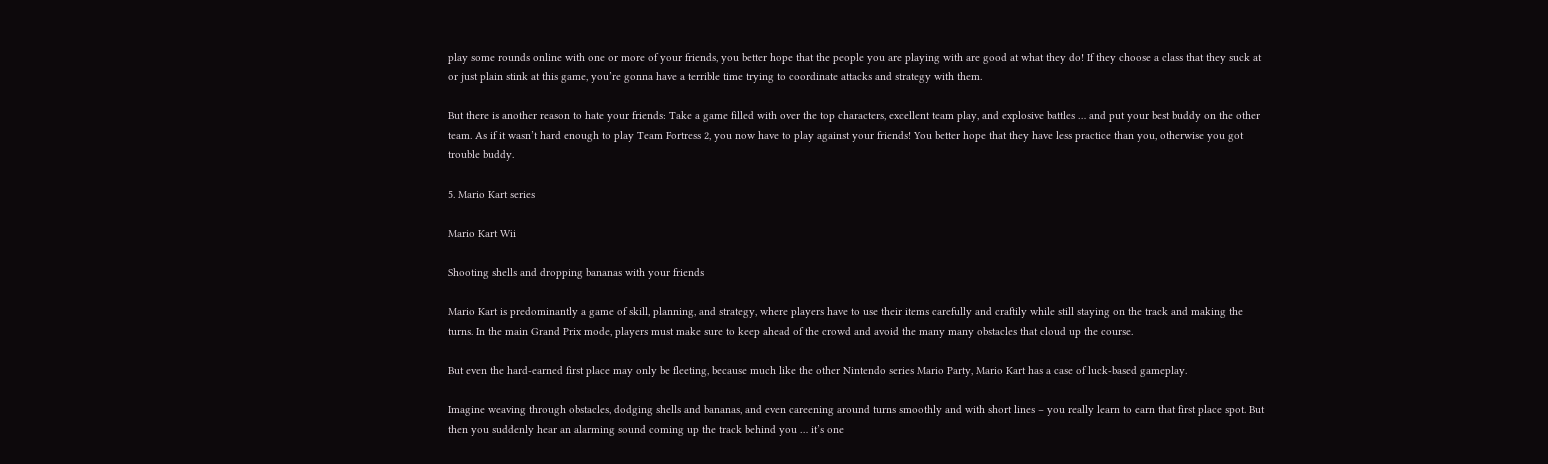play some rounds online with one or more of your friends, you better hope that the people you are playing with are good at what they do! If they choose a class that they suck at or just plain stink at this game, you’re gonna have a terrible time trying to coordinate attacks and strategy with them.

But there is another reason to hate your friends: Take a game filled with over the top characters, excellent team play, and explosive battles … and put your best buddy on the other team. As if it wasn’t hard enough to play Team Fortress 2, you now have to play against your friends! You better hope that they have less practice than you, otherwise you got trouble buddy.

5. Mario Kart series

Mario Kart Wii

Shooting shells and dropping bananas with your friends

Mario Kart is predominantly a game of skill, planning, and strategy, where players have to use their items carefully and craftily while still staying on the track and making the turns. In the main Grand Prix mode, players must make sure to keep ahead of the crowd and avoid the many many obstacles that cloud up the course.

But even the hard-earned first place may only be fleeting, because much like the other Nintendo series Mario Party, Mario Kart has a case of luck-based gameplay.

Imagine weaving through obstacles, dodging shells and bananas, and even careening around turns smoothly and with short lines – you really learn to earn that first place spot. But then you suddenly hear an alarming sound coming up the track behind you … it’s one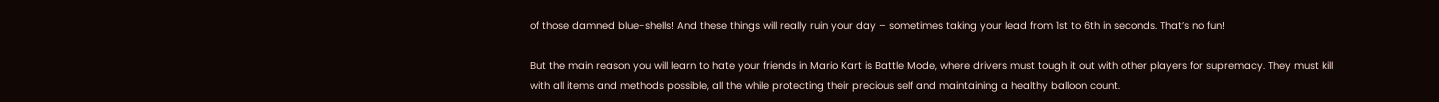of those damned blue-shells! And these things will really ruin your day – sometimes taking your lead from 1st to 6th in seconds. That’s no fun!

But the main reason you will learn to hate your friends in Mario Kart is Battle Mode, where drivers must tough it out with other players for supremacy. They must kill with all items and methods possible, all the while protecting their precious self and maintaining a healthy balloon count.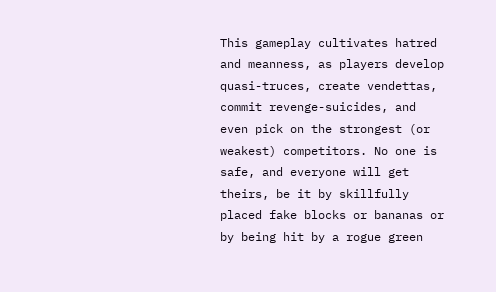This gameplay cultivates hatred and meanness, as players develop quasi-truces, create vendettas, commit revenge-suicides, and even pick on the strongest (or weakest) competitors. No one is safe, and everyone will get theirs, be it by skillfully placed fake blocks or bananas or by being hit by a rogue green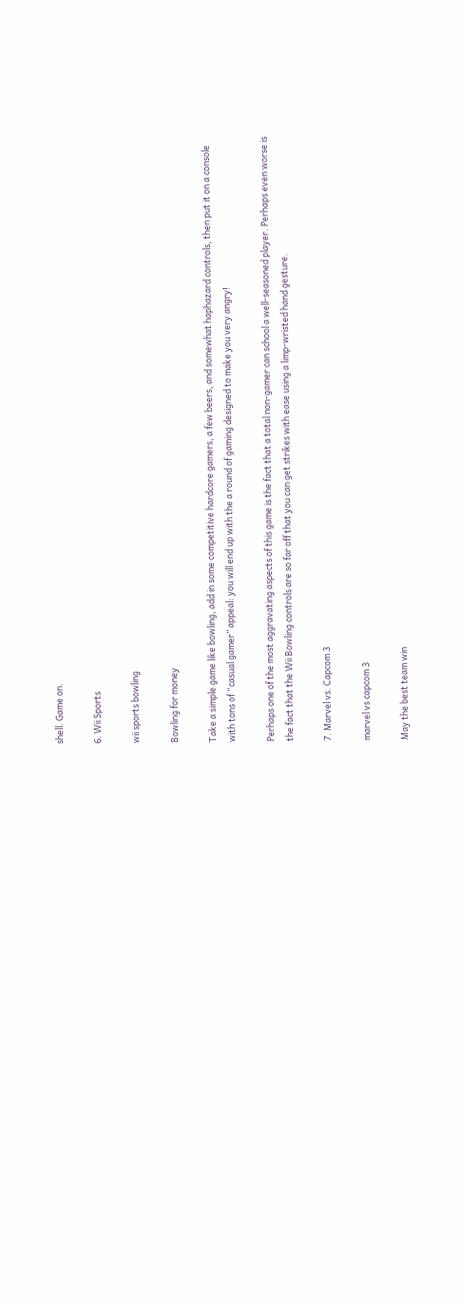shell. Game on.

6. Wii Sports

wii sports bowling

Bowling for money

Take a simple game like bowling, add in some competitive hardcore gamers, a few beers, and somewhat haphazard controls, then put it on a console with tons of “casual gamer” appeal: you will end up with the a round of gaming designed to make you very angry!

Perhaps one of the most aggravating aspects of this game is the fact that a total non-gamer can school a well-seasoned player. Perhaps even worse is the fact that the Wii Bowling controls are so far off that you can get strikes with ease using a limp-wristed hand gesture.

7. Marvel vs. Capcom 3

marvel vs capcom 3

May the best team win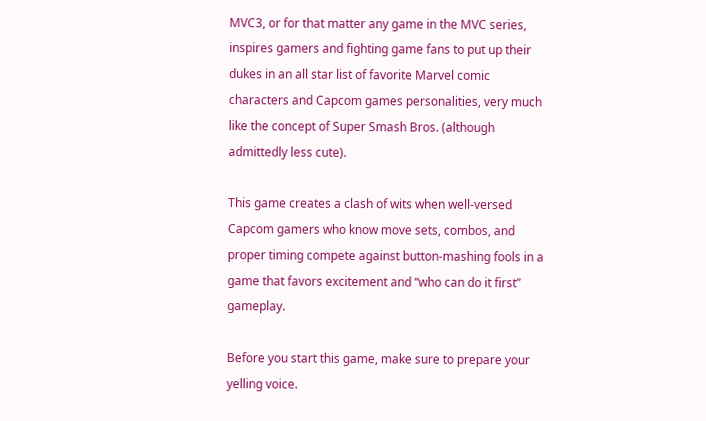MVC3, or for that matter any game in the MVC series, inspires gamers and fighting game fans to put up their dukes in an all star list of favorite Marvel comic characters and Capcom games personalities, very much like the concept of Super Smash Bros. (although admittedly less cute).

This game creates a clash of wits when well-versed Capcom gamers who know move sets, combos, and proper timing compete against button-mashing fools in a game that favors excitement and “who can do it first” gameplay.

Before you start this game, make sure to prepare your yelling voice.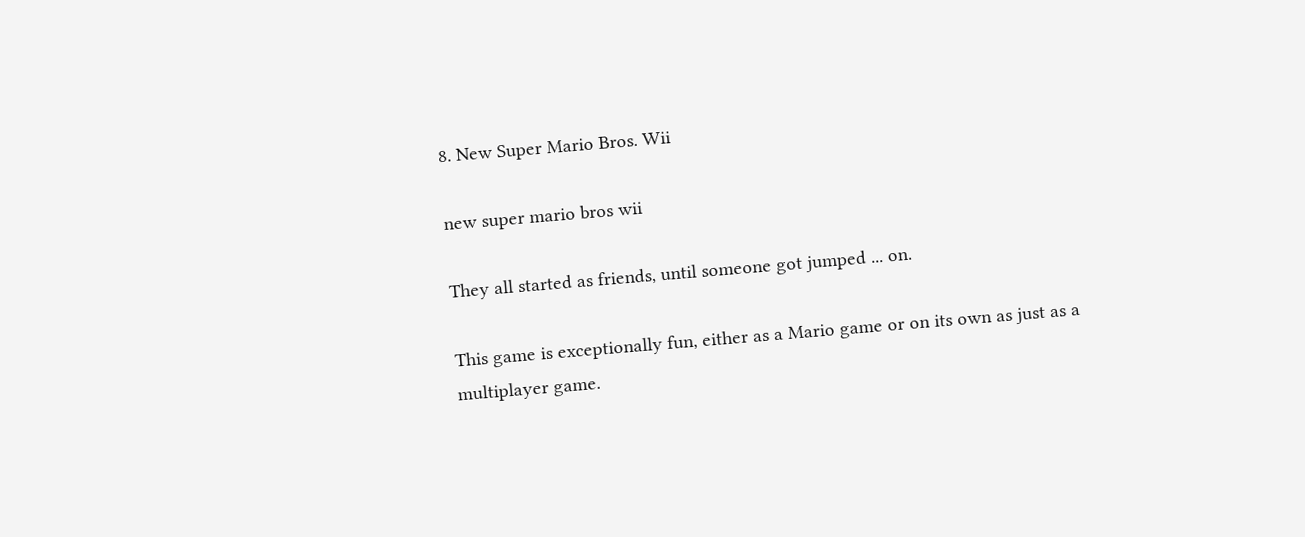8. New Super Mario Bros. Wii

new super mario bros wii

They all started as friends, until someone got jumped ... on.

This game is exceptionally fun, either as a Mario game or on its own as just as a multiplayer game.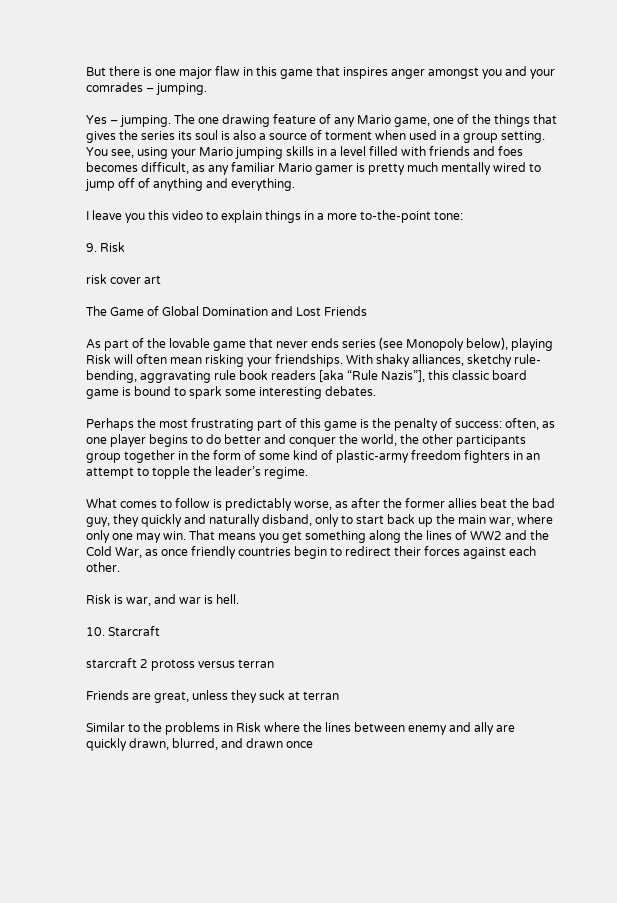But there is one major flaw in this game that inspires anger amongst you and your comrades – jumping.

Yes – jumping. The one drawing feature of any Mario game, one of the things that gives the series its soul is also a source of torment when used in a group setting. You see, using your Mario jumping skills in a level filled with friends and foes becomes difficult, as any familiar Mario gamer is pretty much mentally wired to jump off of anything and everything.

I leave you this video to explain things in a more to-the-point tone:

9. Risk

risk cover art

The Game of Global Domination and Lost Friends

As part of the lovable game that never ends series (see Monopoly below), playing Risk will often mean risking your friendships. With shaky alliances, sketchy rule-bending, aggravating rule book readers [aka “Rule Nazis”], this classic board game is bound to spark some interesting debates.

Perhaps the most frustrating part of this game is the penalty of success: often, as one player begins to do better and conquer the world, the other participants group together in the form of some kind of plastic-army freedom fighters in an attempt to topple the leader’s regime.

What comes to follow is predictably worse, as after the former allies beat the bad guy, they quickly and naturally disband, only to start back up the main war, where only one may win. That means you get something along the lines of WW2 and the Cold War, as once friendly countries begin to redirect their forces against each other.

Risk is war, and war is hell.

10. Starcraft

starcraft 2 protoss versus terran

Friends are great, unless they suck at terran

Similar to the problems in Risk where the lines between enemy and ally are quickly drawn, blurred, and drawn once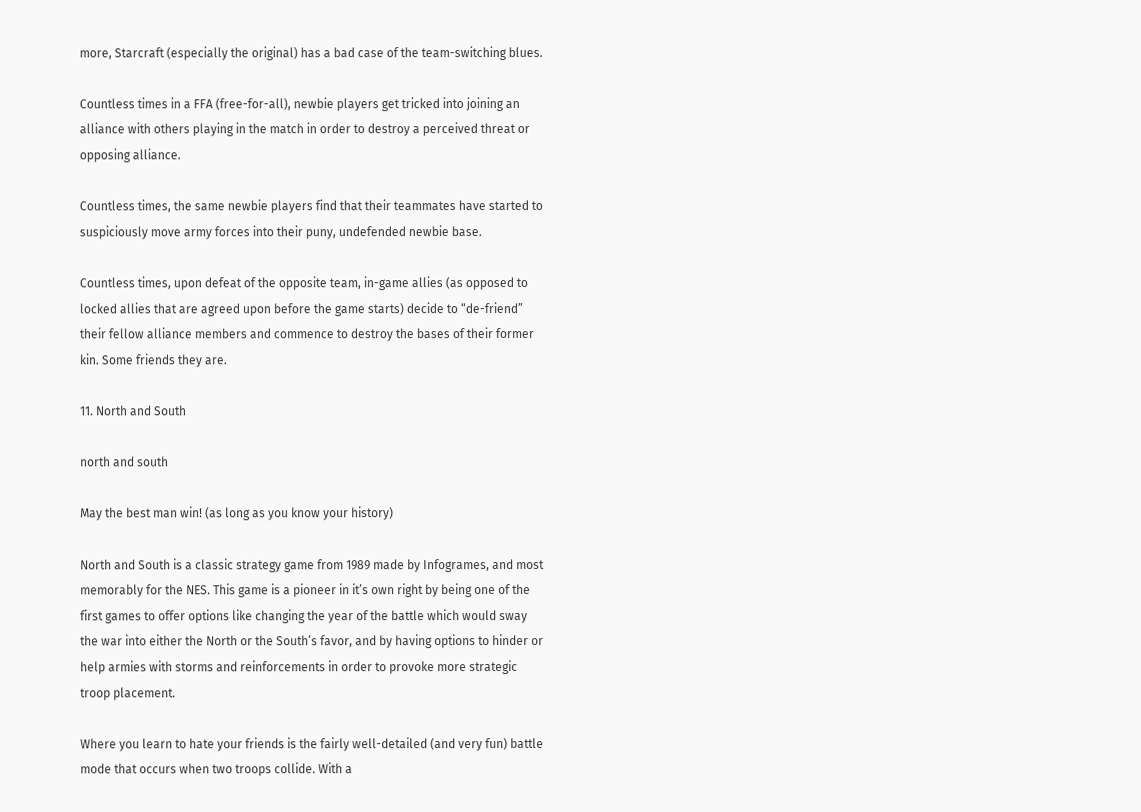more, Starcraft (especially the original) has a bad case of the team-switching blues.

Countless times in a FFA (free-for-all), newbie players get tricked into joining an alliance with others playing in the match in order to destroy a perceived threat or opposing alliance.

Countless times, the same newbie players find that their teammates have started to suspiciously move army forces into their puny, undefended newbie base.

Countless times, upon defeat of the opposite team, in-game allies (as opposed to locked allies that are agreed upon before the game starts) decide to “de-friend” their fellow alliance members and commence to destroy the bases of their former kin. Some friends they are.

11. North and South

north and south

May the best man win! (as long as you know your history)

North and South is a classic strategy game from 1989 made by Infogrames, and most memorably for the NES. This game is a pioneer in it’s own right by being one of the first games to offer options like changing the year of the battle which would sway the war into either the North or the South’s favor, and by having options to hinder or help armies with storms and reinforcements in order to provoke more strategic troop placement.

Where you learn to hate your friends is the fairly well-detailed (and very fun) battle mode that occurs when two troops collide. With a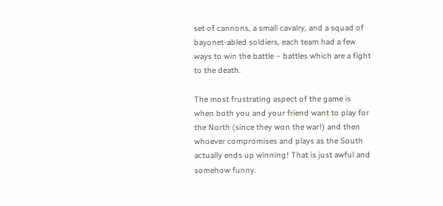set of cannons, a small cavalry, and a squad of bayonet-abled soldiers, each team had a few ways to win the battle – battles which are a fight to the death.

The most frustrating aspect of the game is when both you and your friend want to play for the North (since they won the war!) and then whoever compromises and plays as the South actually ends up winning! That is just awful and somehow funny.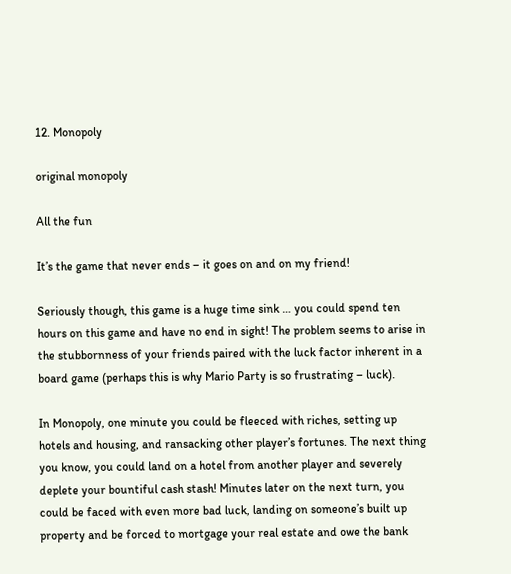12. Monopoly

original monopoly

All the fun

It’s the game that never ends – it goes on and on my friend!

Seriously though, this game is a huge time sink … you could spend ten hours on this game and have no end in sight! The problem seems to arise in the stubbornness of your friends paired with the luck factor inherent in a board game (perhaps this is why Mario Party is so frustrating – luck).

In Monopoly, one minute you could be fleeced with riches, setting up hotels and housing, and ransacking other player’s fortunes. The next thing you know, you could land on a hotel from another player and severely deplete your bountiful cash stash! Minutes later on the next turn, you could be faced with even more bad luck, landing on someone’s built up property and be forced to mortgage your real estate and owe the bank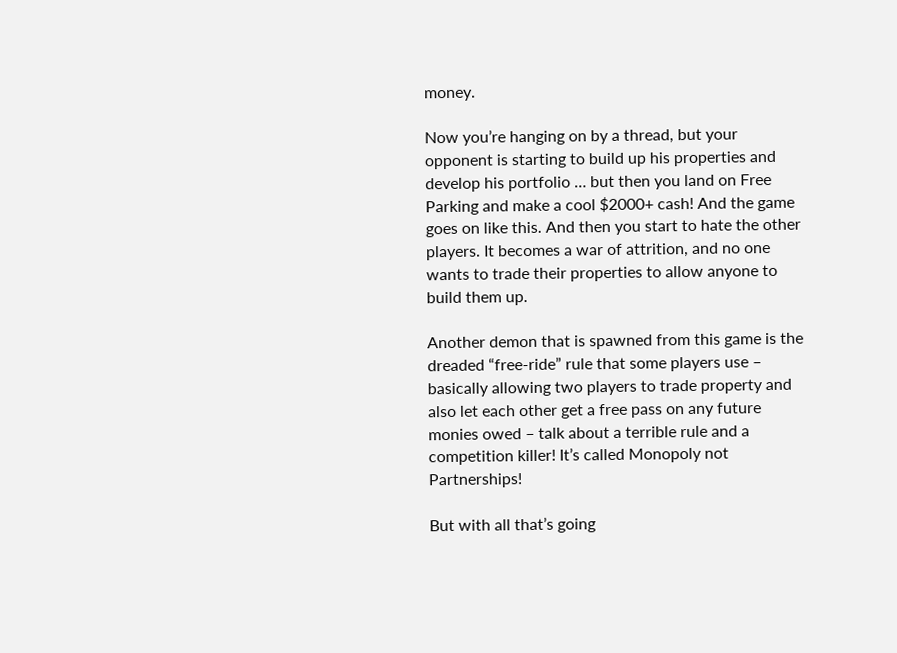money.

Now you’re hanging on by a thread, but your opponent is starting to build up his properties and develop his portfolio … but then you land on Free Parking and make a cool $2000+ cash! And the game goes on like this. And then you start to hate the other players. It becomes a war of attrition, and no one wants to trade their properties to allow anyone to build them up.

Another demon that is spawned from this game is the dreaded “free-ride” rule that some players use – basically allowing two players to trade property and also let each other get a free pass on any future monies owed – talk about a terrible rule and a competition killer! It’s called Monopoly not Partnerships!

But with all that’s going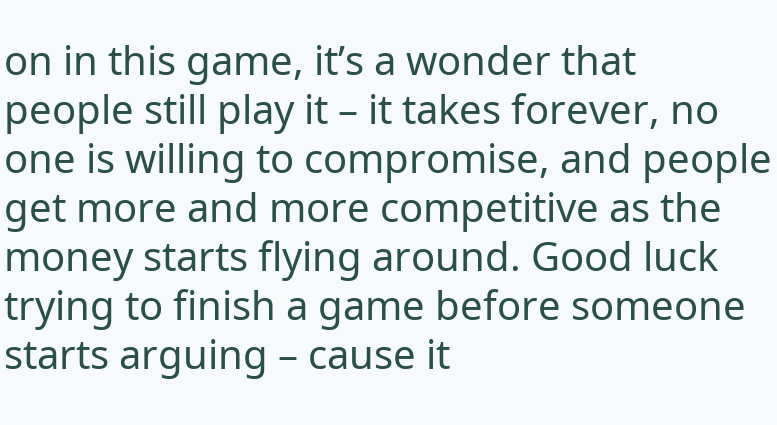on in this game, it’s a wonder that people still play it – it takes forever, no one is willing to compromise, and people get more and more competitive as the money starts flying around. Good luck trying to finish a game before someone starts arguing – cause it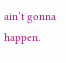ain’t gonna happen.